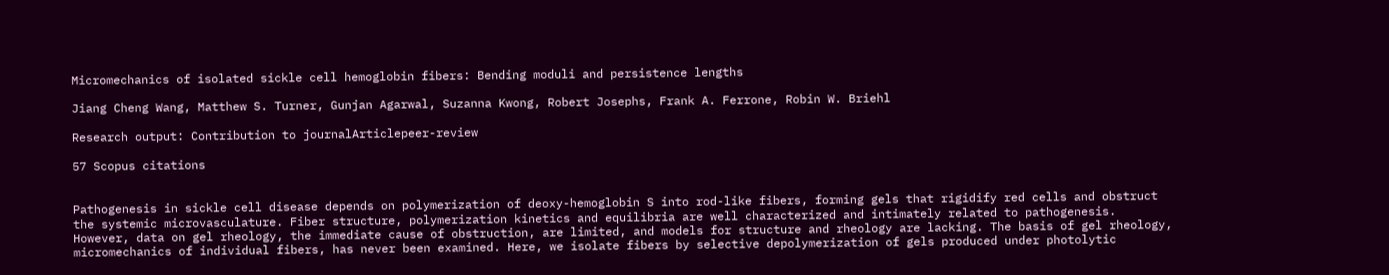Micromechanics of isolated sickle cell hemoglobin fibers: Bending moduli and persistence lengths

Jiang Cheng Wang, Matthew S. Turner, Gunjan Agarwal, Suzanna Kwong, Robert Josephs, Frank A. Ferrone, Robin W. Briehl

Research output: Contribution to journalArticlepeer-review

57 Scopus citations


Pathogenesis in sickle cell disease depends on polymerization of deoxy-hemoglobin S into rod-like fibers, forming gels that rigidify red cells and obstruct the systemic microvasculature. Fiber structure, polymerization kinetics and equilibria are well characterized and intimately related to pathogenesis. However, data on gel rheology, the immediate cause of obstruction, are limited, and models for structure and rheology are lacking. The basis of gel rheology, micromechanics of individual fibers, has never been examined. Here, we isolate fibers by selective depolymerization of gels produced under photolytic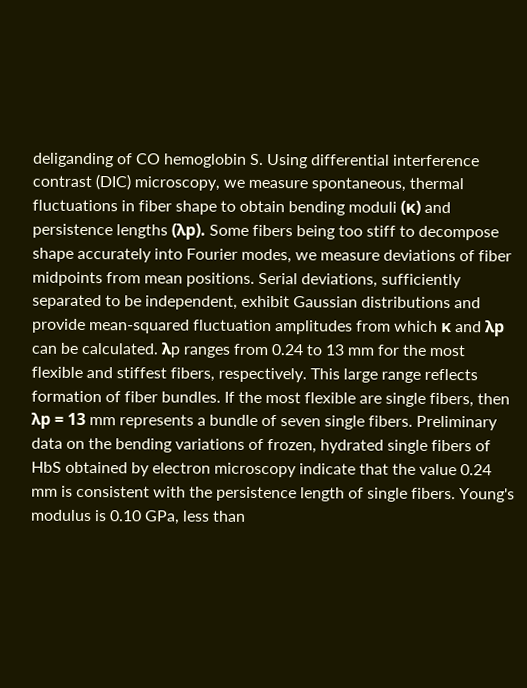deliganding of CO hemoglobin S. Using differential interference contrast (DIC) microscopy, we measure spontaneous, thermal fluctuations in fiber shape to obtain bending moduli (κ) and persistence lengths (λp). Some fibers being too stiff to decompose shape accurately into Fourier modes, we measure deviations of fiber midpoints from mean positions. Serial deviations, sufficiently separated to be independent, exhibit Gaussian distributions and provide mean-squared fluctuation amplitudes from which κ and λp can be calculated. λp ranges from 0.24 to 13 mm for the most flexible and stiffest fibers, respectively. This large range reflects formation of fiber bundles. If the most flexible are single fibers, then λp = 13 mm represents a bundle of seven single fibers. Preliminary data on the bending variations of frozen, hydrated single fibers of HbS obtained by electron microscopy indicate that the value 0.24 mm is consistent with the persistence length of single fibers. Young's modulus is 0.10 GPa, less than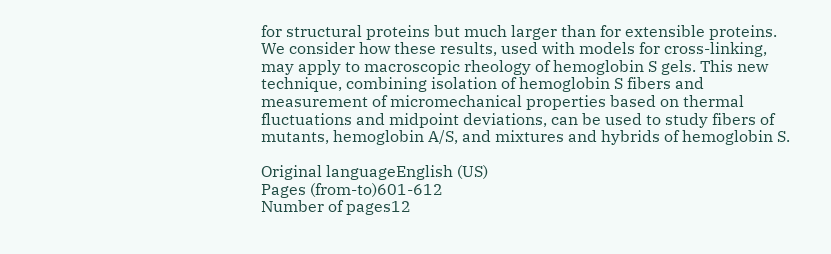for structural proteins but much larger than for extensible proteins. We consider how these results, used with models for cross-linking, may apply to macroscopic rheology of hemoglobin S gels. This new technique, combining isolation of hemoglobin S fibers and measurement of micromechanical properties based on thermal fluctuations and midpoint deviations, can be used to study fibers of mutants, hemoglobin A/S, and mixtures and hybrids of hemoglobin S.

Original languageEnglish (US)
Pages (from-to)601-612
Number of pages12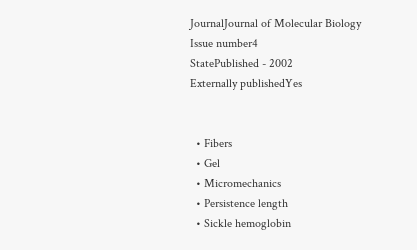JournalJournal of Molecular Biology
Issue number4
StatePublished - 2002
Externally publishedYes


  • Fibers
  • Gel
  • Micromechanics
  • Persistence length
  • Sickle hemoglobin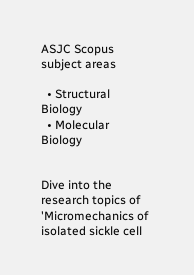ASJC Scopus subject areas

  • Structural Biology
  • Molecular Biology


Dive into the research topics of 'Micromechanics of isolated sickle cell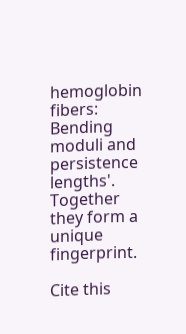hemoglobin fibers: Bending moduli and persistence lengths'. Together they form a unique fingerprint.

Cite this